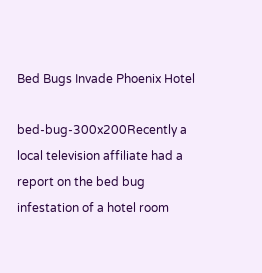Bed Bugs Invade Phoenix Hotel

bed-bug-300x200Recently a local television affiliate had a report on the bed bug infestation of a hotel room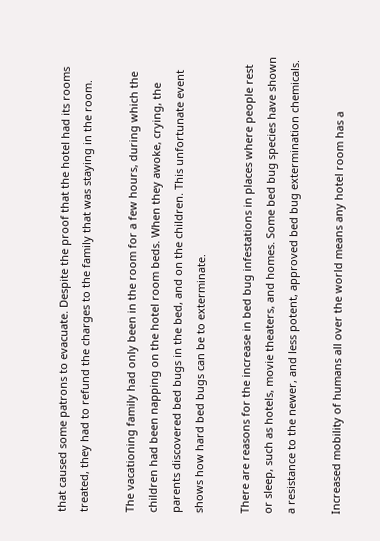that caused some patrons to evacuate. Despite the proof that the hotel had its rooms treated, they had to refund the charges to the family that was staying in the room.

The vacationing family had only been in the room for a few hours, during which the children had been napping on the hotel room beds. When they awoke, crying, the parents discovered bed bugs in the bed, and on the children. This unfortunate event shows how hard bed bugs can be to exterminate.

There are reasons for the increase in bed bug infestations in places where people rest or sleep, such as hotels, movie theaters, and homes. Some bed bug species have shown a resistance to the newer, and less potent, approved bed bug extermination chemicals.

Increased mobility of humans all over the world means any hotel room has a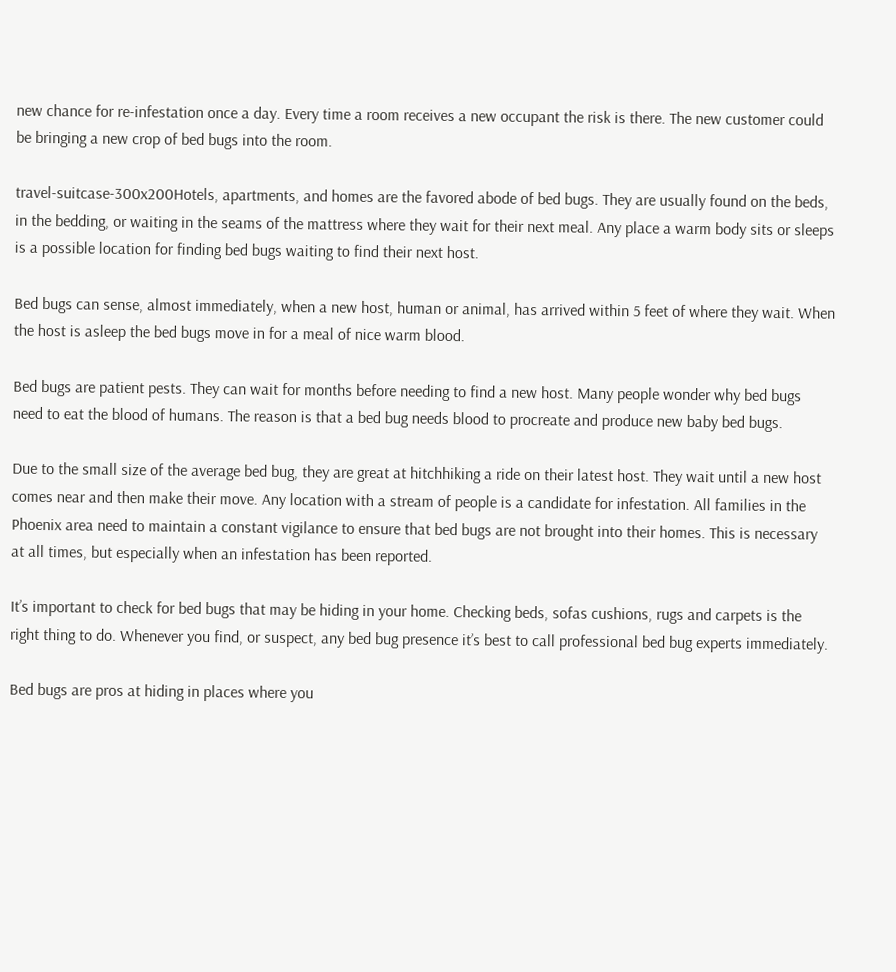new chance for re-infestation once a day. Every time a room receives a new occupant the risk is there. The new customer could be bringing a new crop of bed bugs into the room.

travel-suitcase-300x200Hotels, apartments, and homes are the favored abode of bed bugs. They are usually found on the beds, in the bedding, or waiting in the seams of the mattress where they wait for their next meal. Any place a warm body sits or sleeps is a possible location for finding bed bugs waiting to find their next host.

Bed bugs can sense, almost immediately, when a new host, human or animal, has arrived within 5 feet of where they wait. When the host is asleep the bed bugs move in for a meal of nice warm blood.

Bed bugs are patient pests. They can wait for months before needing to find a new host. Many people wonder why bed bugs need to eat the blood of humans. The reason is that a bed bug needs blood to procreate and produce new baby bed bugs.

Due to the small size of the average bed bug, they are great at hitchhiking a ride on their latest host. They wait until a new host comes near and then make their move. Any location with a stream of people is a candidate for infestation. All families in the Phoenix area need to maintain a constant vigilance to ensure that bed bugs are not brought into their homes. This is necessary at all times, but especially when an infestation has been reported.

It’s important to check for bed bugs that may be hiding in your home. Checking beds, sofas cushions, rugs and carpets is the right thing to do. Whenever you find, or suspect, any bed bug presence it’s best to call professional bed bug experts immediately.

Bed bugs are pros at hiding in places where you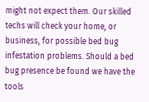might not expect them. Our skilled techs will check your home, or business, for possible bed bug infestation problems. Should a bed bug presence be found we have the tools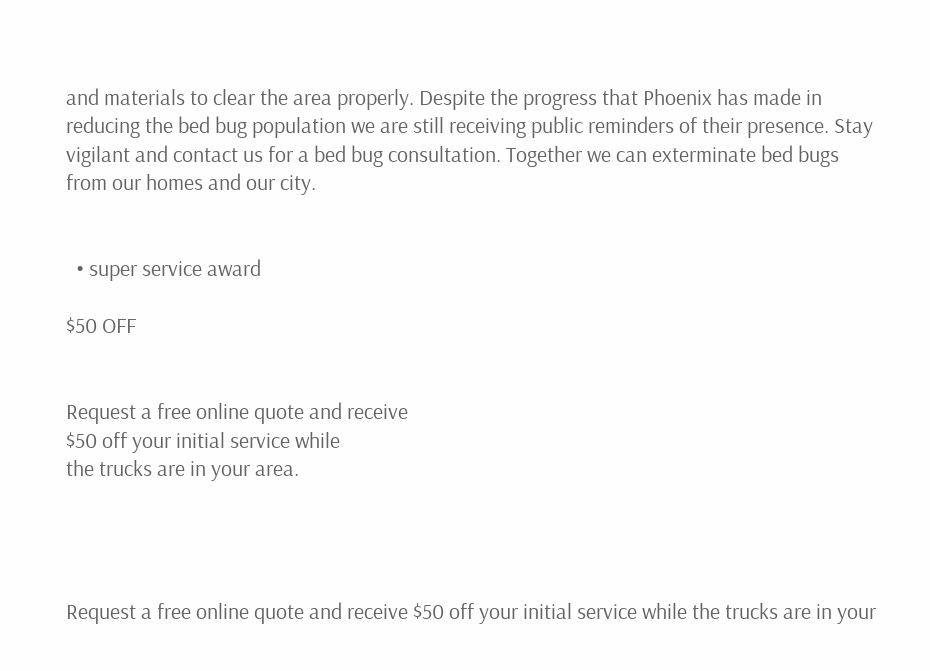and materials to clear the area properly. Despite the progress that Phoenix has made in reducing the bed bug population we are still receiving public reminders of their presence. Stay vigilant and contact us for a bed bug consultation. Together we can exterminate bed bugs from our homes and our city.


  • super service award

$50 OFF


Request a free online quote and receive
$50 off your initial service while
the trucks are in your area.




Request a free online quote and receive $50 off your initial service while the trucks are in your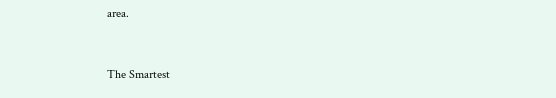area.


The Smartest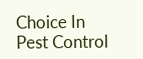Choice In Pest Control